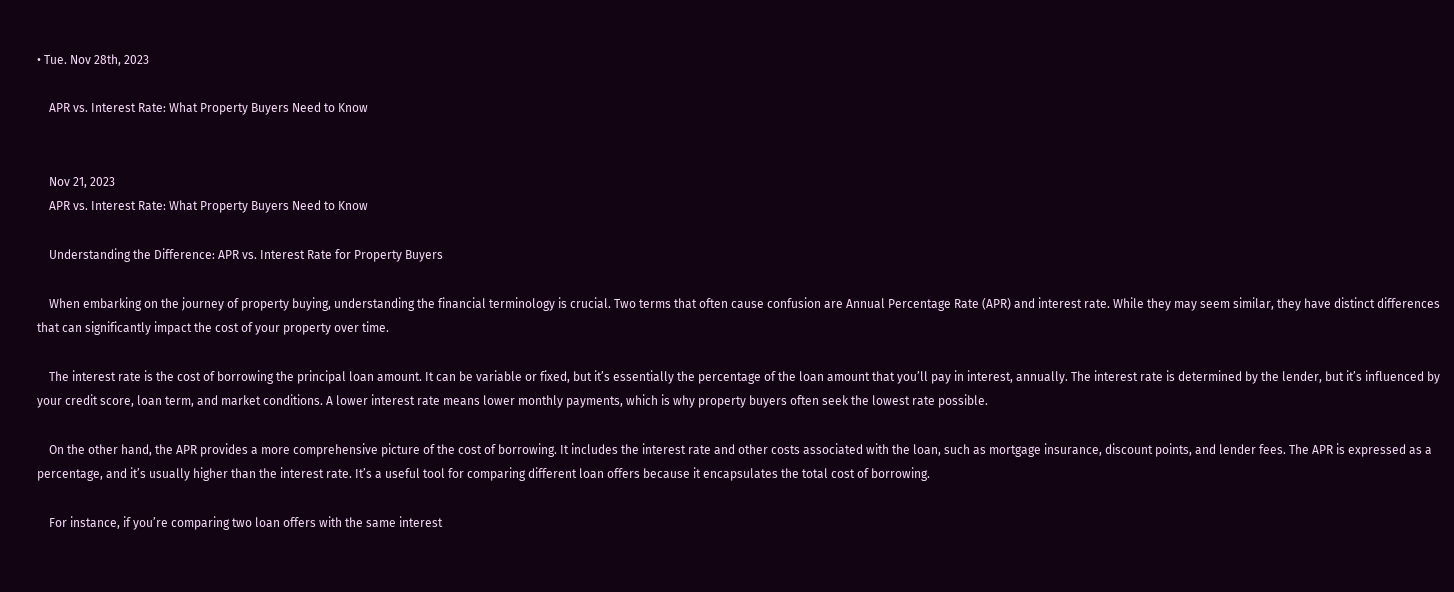• Tue. Nov 28th, 2023

    APR vs. Interest Rate: What Property Buyers Need to Know


    Nov 21, 2023
    APR vs. Interest Rate: What Property Buyers Need to Know

    Understanding the Difference: APR vs. Interest Rate for Property Buyers

    When embarking on the journey of property buying, understanding the financial terminology is crucial. Two terms that often cause confusion are Annual Percentage Rate (APR) and interest rate. While they may seem similar, they have distinct differences that can significantly impact the cost of your property over time.

    The interest rate is the cost of borrowing the principal loan amount. It can be variable or fixed, but it’s essentially the percentage of the loan amount that you’ll pay in interest, annually. The interest rate is determined by the lender, but it’s influenced by your credit score, loan term, and market conditions. A lower interest rate means lower monthly payments, which is why property buyers often seek the lowest rate possible.

    On the other hand, the APR provides a more comprehensive picture of the cost of borrowing. It includes the interest rate and other costs associated with the loan, such as mortgage insurance, discount points, and lender fees. The APR is expressed as a percentage, and it’s usually higher than the interest rate. It’s a useful tool for comparing different loan offers because it encapsulates the total cost of borrowing.

    For instance, if you’re comparing two loan offers with the same interest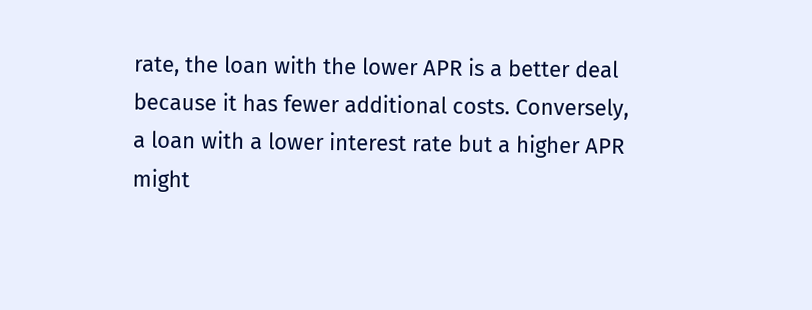rate, the loan with the lower APR is a better deal because it has fewer additional costs. Conversely, a loan with a lower interest rate but a higher APR might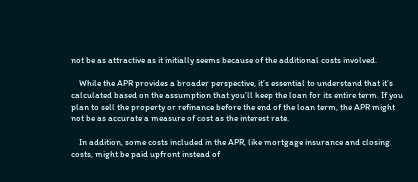not be as attractive as it initially seems because of the additional costs involved.

    While the APR provides a broader perspective, it’s essential to understand that it’s calculated based on the assumption that you’ll keep the loan for its entire term. If you plan to sell the property or refinance before the end of the loan term, the APR might not be as accurate a measure of cost as the interest rate.

    In addition, some costs included in the APR, like mortgage insurance and closing costs, might be paid upfront instead of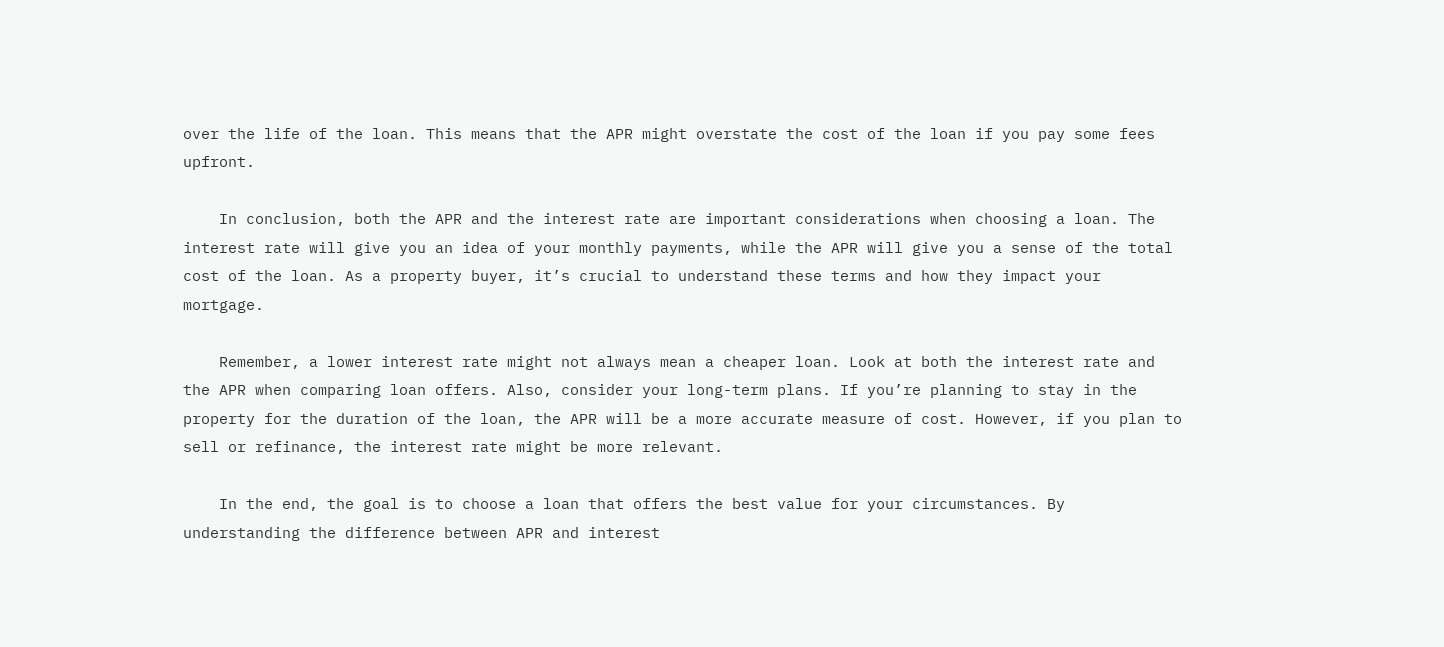over the life of the loan. This means that the APR might overstate the cost of the loan if you pay some fees upfront.

    In conclusion, both the APR and the interest rate are important considerations when choosing a loan. The interest rate will give you an idea of your monthly payments, while the APR will give you a sense of the total cost of the loan. As a property buyer, it’s crucial to understand these terms and how they impact your mortgage.

    Remember, a lower interest rate might not always mean a cheaper loan. Look at both the interest rate and the APR when comparing loan offers. Also, consider your long-term plans. If you’re planning to stay in the property for the duration of the loan, the APR will be a more accurate measure of cost. However, if you plan to sell or refinance, the interest rate might be more relevant.

    In the end, the goal is to choose a loan that offers the best value for your circumstances. By understanding the difference between APR and interest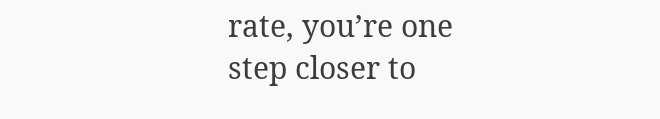rate, you’re one step closer to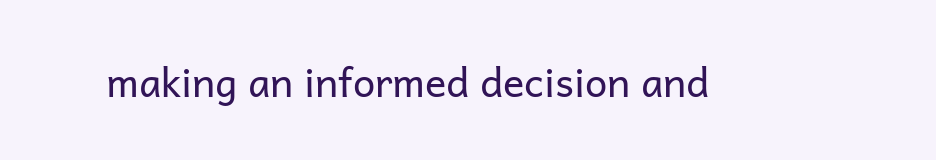making an informed decision and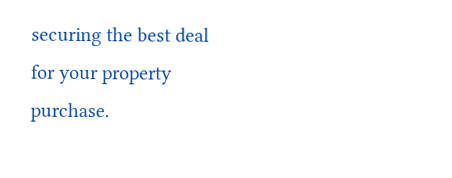securing the best deal for your property purchase.